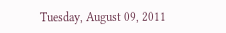Tuesday, August 09, 2011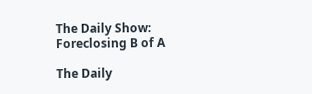The Daily Show: Foreclosing B of A

The Daily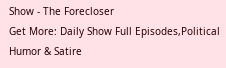Show - The Forecloser
Get More: Daily Show Full Episodes,Political Humor & Satire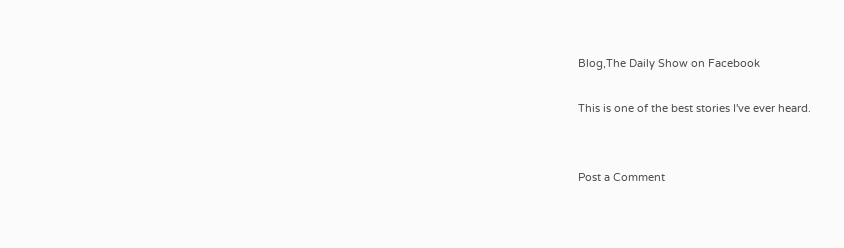Blog,The Daily Show on Facebook

This is one of the best stories I've ever heard.


Post a Comment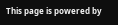This page is powered by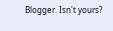Blogger. Isn't yours?